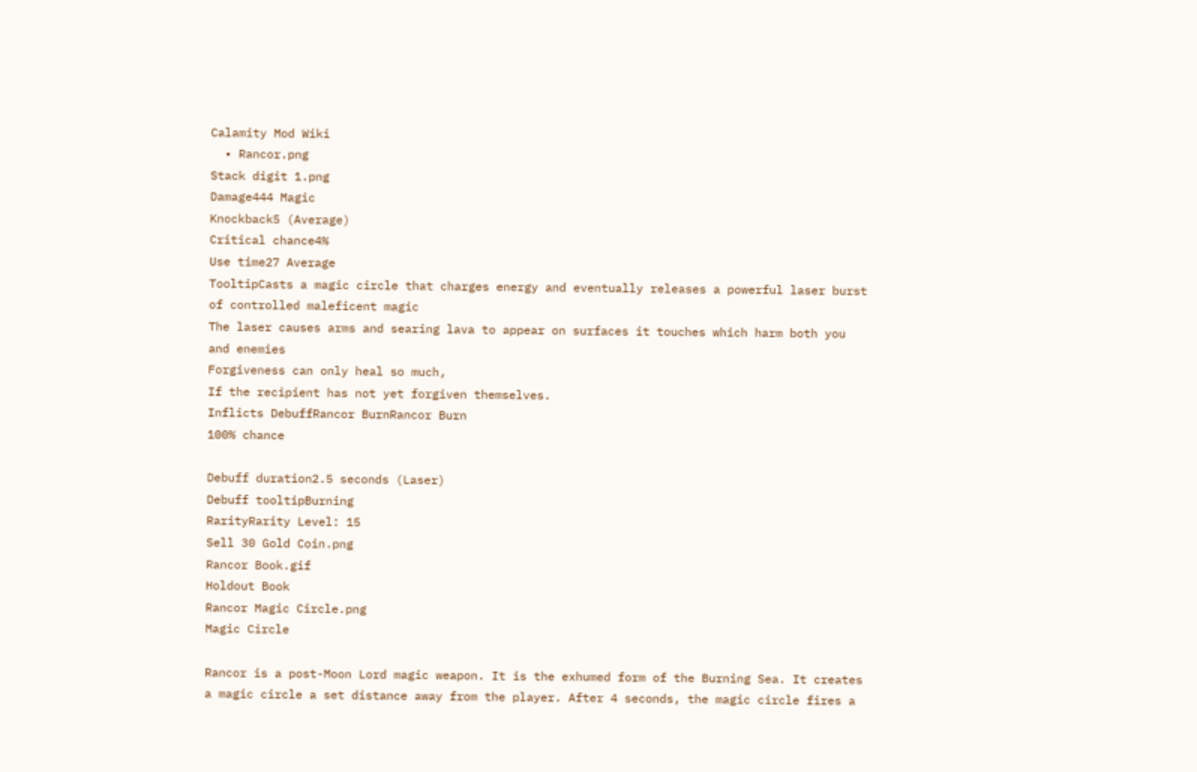Calamity Mod Wiki
  • Rancor.png
Stack digit 1.png
Damage444 Magic
Knockback5 (Average)
Critical chance4%
Use time27 Average
TooltipCasts a magic circle that charges energy and eventually releases a powerful laser burst of controlled maleficent magic
The laser causes arms and searing lava to appear on surfaces it touches which harm both you and enemies
Forgiveness can only heal so much,
If the recipient has not yet forgiven themselves.
Inflicts DebuffRancor BurnRancor Burn
100% chance

Debuff duration2.5 seconds (Laser)
Debuff tooltipBurning
RarityRarity Level: 15
Sell 30 Gold Coin.png
Rancor Book.gif
Holdout Book
Rancor Magic Circle.png
Magic Circle

Rancor is a post-Moon Lord magic weapon. It is the exhumed form of the Burning Sea. It creates a magic circle a set distance away from the player. After 4 seconds, the magic circle fires a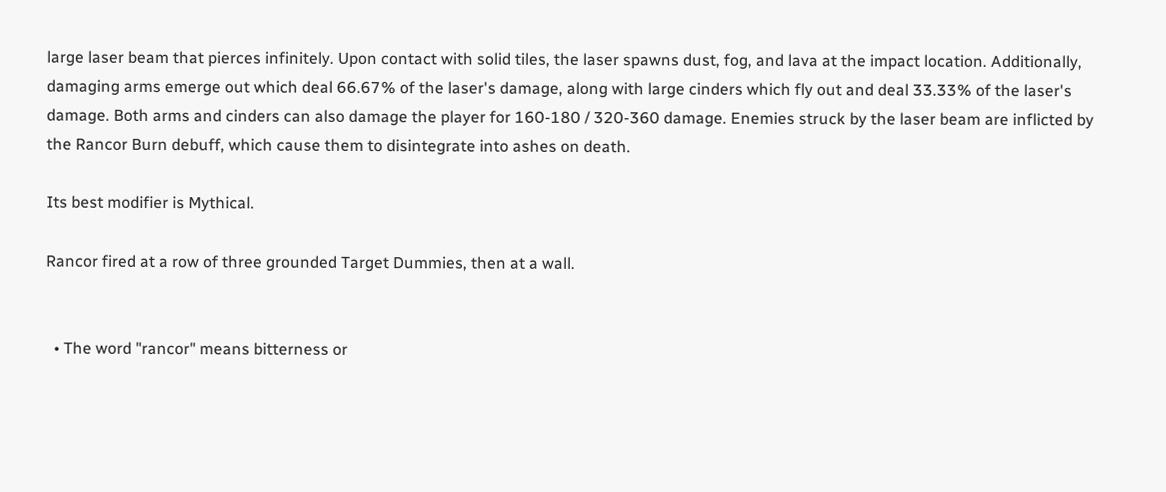large laser beam that pierces infinitely. Upon contact with solid tiles, the laser spawns dust, fog, and lava at the impact location. Additionally, damaging arms emerge out which deal 66.67% of the laser's damage, along with large cinders which fly out and deal 33.33% of the laser's damage. Both arms and cinders can also damage the player for 160-180 / 320-360 damage. Enemies struck by the laser beam are inflicted by the Rancor Burn debuff, which cause them to disintegrate into ashes on death.

Its best modifier is Mythical.

Rancor fired at a row of three grounded Target Dummies, then at a wall.


  • The word "rancor" means bitterness or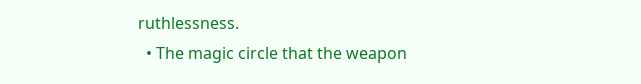ruthlessness.
  • The magic circle that the weapon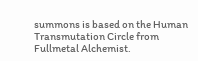summons is based on the Human Transmutation Circle from Fullmetal Alchemist.